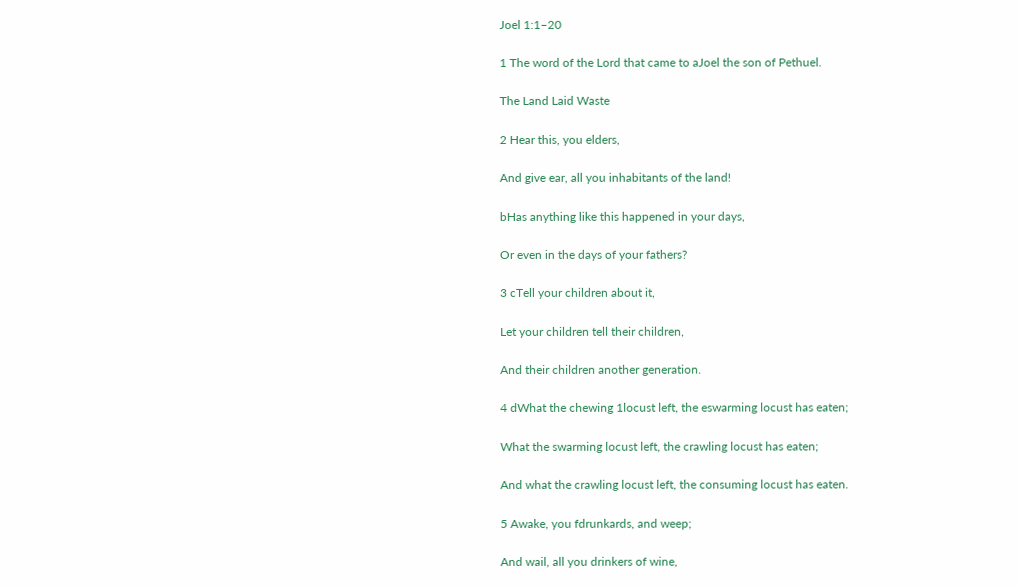Joel 1:1–20

1 The word of the Lord that came to aJoel the son of Pethuel.

The Land Laid Waste

2 Hear this, you elders,

And give ear, all you inhabitants of the land!

bHas anything like this happened in your days,

Or even in the days of your fathers?

3 cTell your children about it,

Let your children tell their children,

And their children another generation.

4 dWhat the chewing 1locust left, the eswarming locust has eaten;

What the swarming locust left, the crawling locust has eaten;

And what the crawling locust left, the consuming locust has eaten.

5 Awake, you fdrunkards, and weep;

And wail, all you drinkers of wine,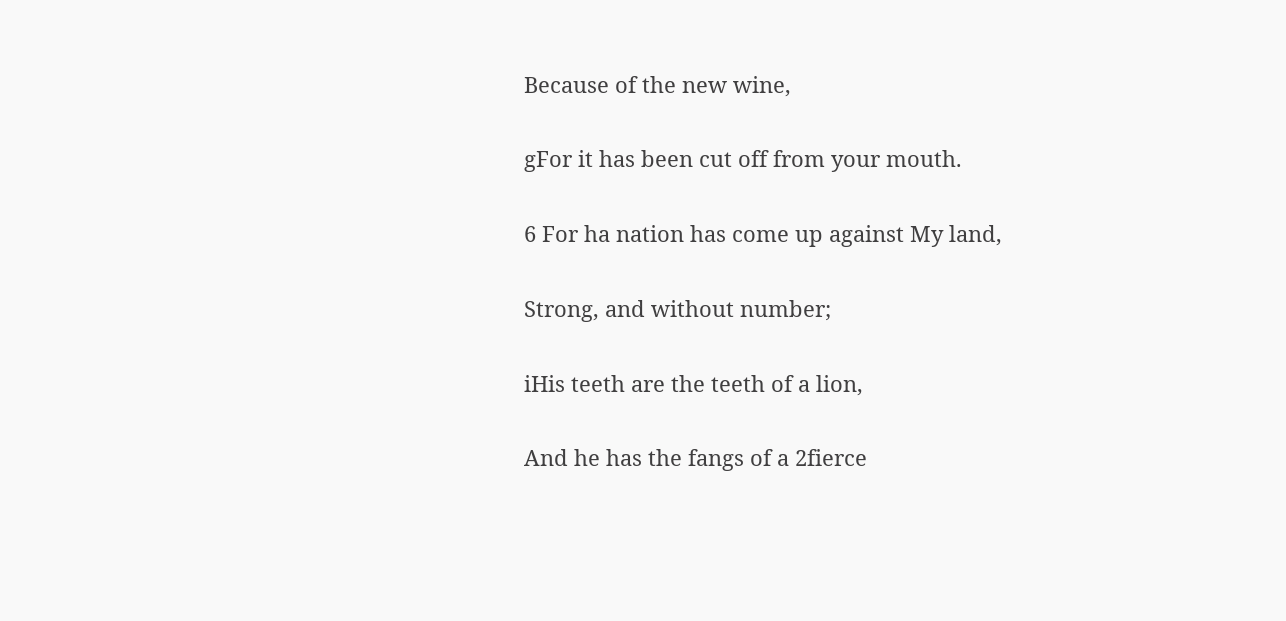Because of the new wine,

gFor it has been cut off from your mouth.

6 For ha nation has come up against My land,

Strong, and without number;

iHis teeth are the teeth of a lion,

And he has the fangs of a 2fierce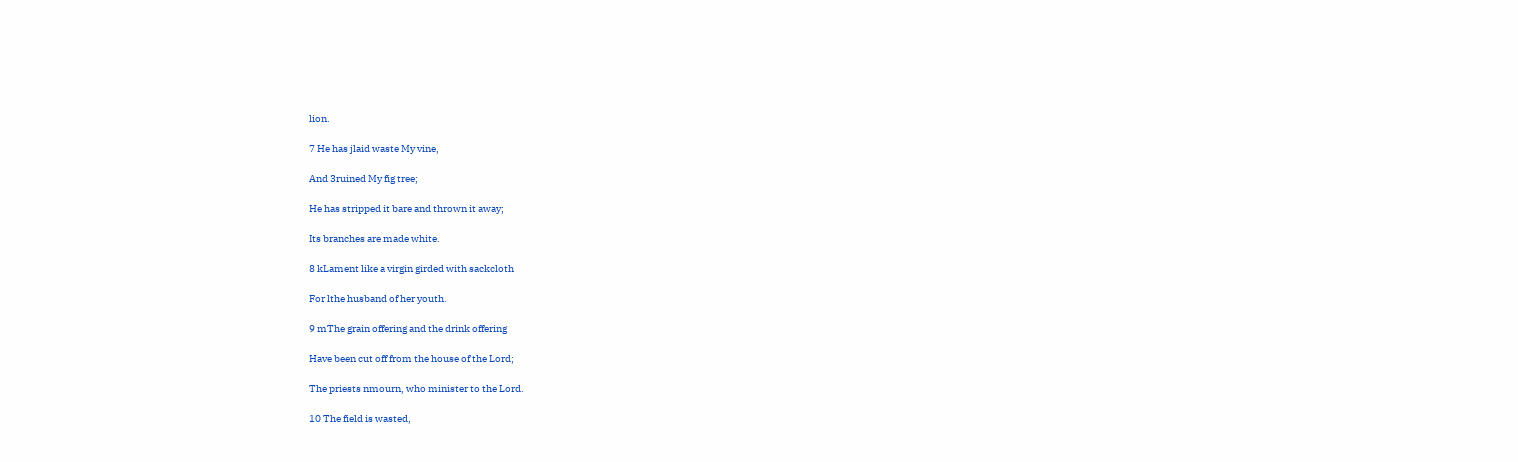lion.

7 He has jlaid waste My vine,

And 3ruined My fig tree;

He has stripped it bare and thrown it away;

Its branches are made white.

8 kLament like a virgin girded with sackcloth

For lthe husband of her youth.

9 mThe grain offering and the drink offering

Have been cut off from the house of the Lord;

The priests nmourn, who minister to the Lord.

10 The field is wasted,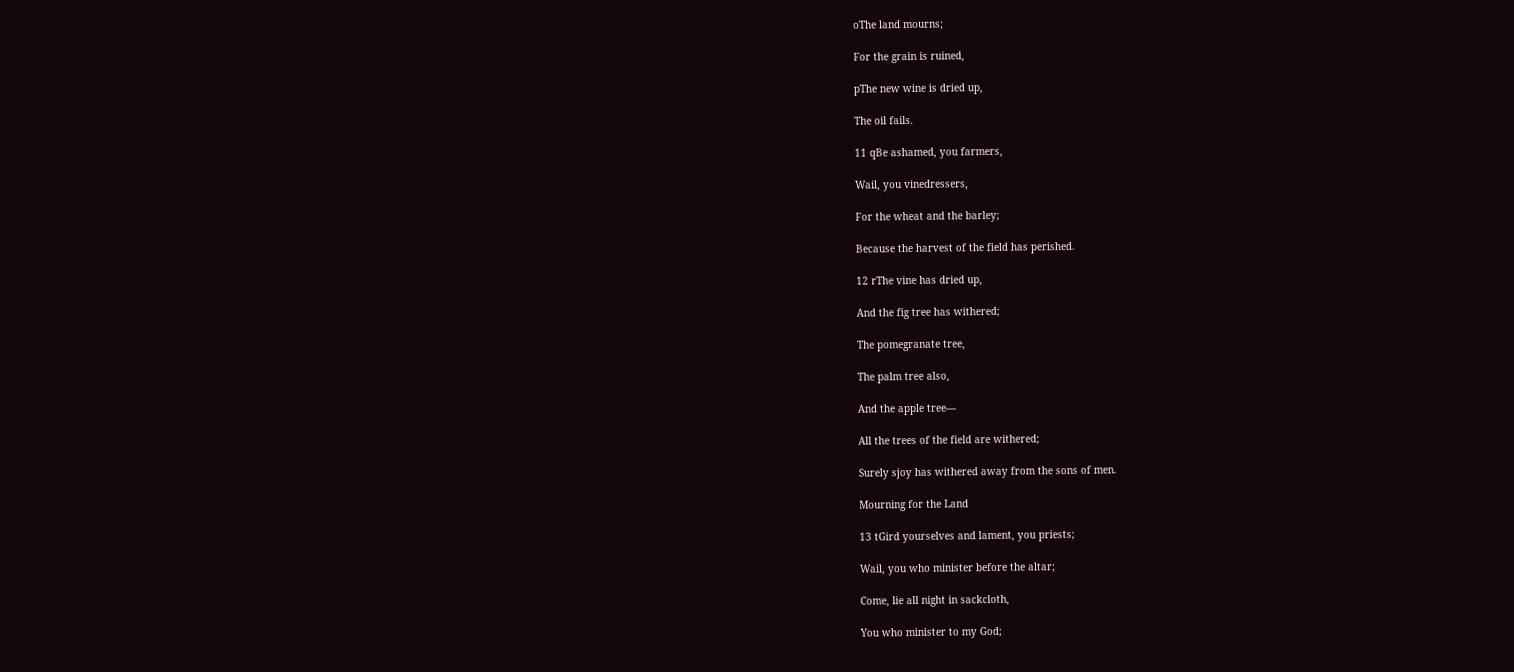oThe land mourns;

For the grain is ruined,

pThe new wine is dried up,

The oil fails.

11 qBe ashamed, you farmers,

Wail, you vinedressers,

For the wheat and the barley;

Because the harvest of the field has perished.

12 rThe vine has dried up,

And the fig tree has withered;

The pomegranate tree,

The palm tree also,

And the apple tree—

All the trees of the field are withered;

Surely sjoy has withered away from the sons of men.

Mourning for the Land

13 tGird yourselves and lament, you priests;

Wail, you who minister before the altar;

Come, lie all night in sackcloth,

You who minister to my God;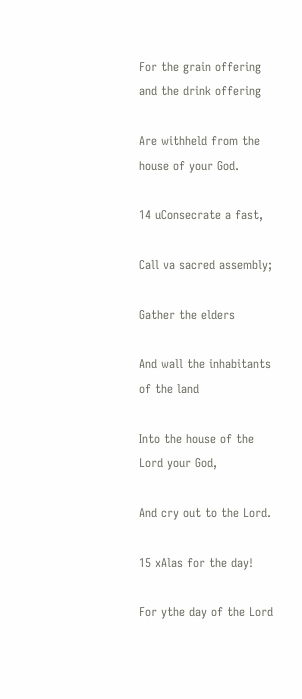For the grain offering and the drink offering

Are withheld from the house of your God.

14 uConsecrate a fast,

Call va sacred assembly;

Gather the elders

And wall the inhabitants of the land

Into the house of the Lord your God,

And cry out to the Lord.

15 xAlas for the day!

For ythe day of the Lord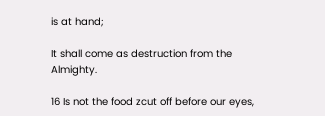is at hand;

It shall come as destruction from the Almighty.

16 Is not the food zcut off before our eyes,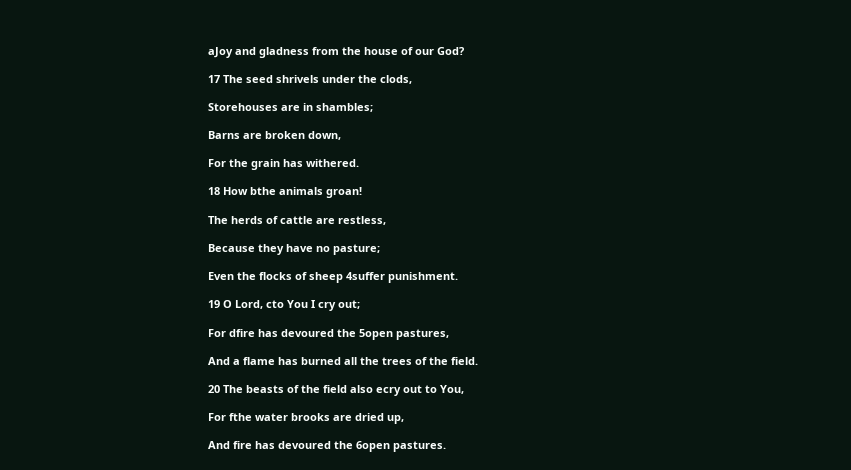aJoy and gladness from the house of our God?

17 The seed shrivels under the clods,

Storehouses are in shambles;

Barns are broken down,

For the grain has withered.

18 How bthe animals groan!

The herds of cattle are restless,

Because they have no pasture;

Even the flocks of sheep 4suffer punishment.

19 O Lord, cto You I cry out;

For dfire has devoured the 5open pastures,

And a flame has burned all the trees of the field.

20 The beasts of the field also ecry out to You,

For fthe water brooks are dried up,

And fire has devoured the 6open pastures.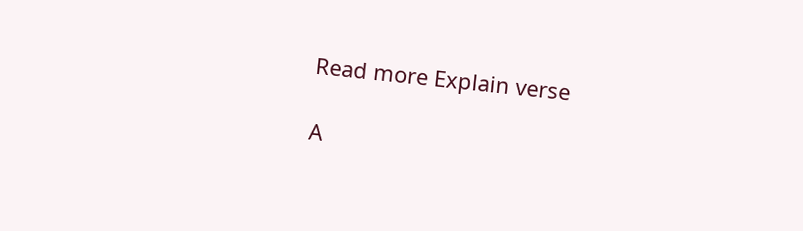Read more Explain verse

A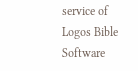service of Logos Bible Software